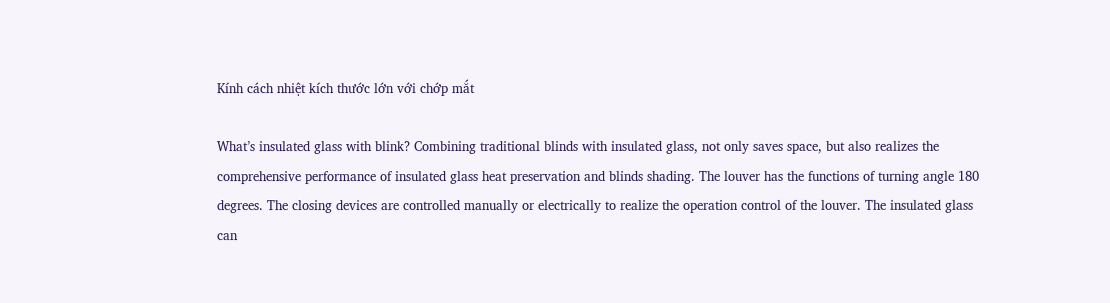Kính cách nhiệt kích thước lớn với chớp mắt

What’s insulated glass with blink? Combining traditional blinds with insulated glass, not only saves space, but also realizes the comprehensive performance of insulated glass heat preservation and blinds shading. The louver has the functions of turning angle 180 degrees. The closing devices are controlled manually or electrically to realize the operation control of the louver. The insulated glass can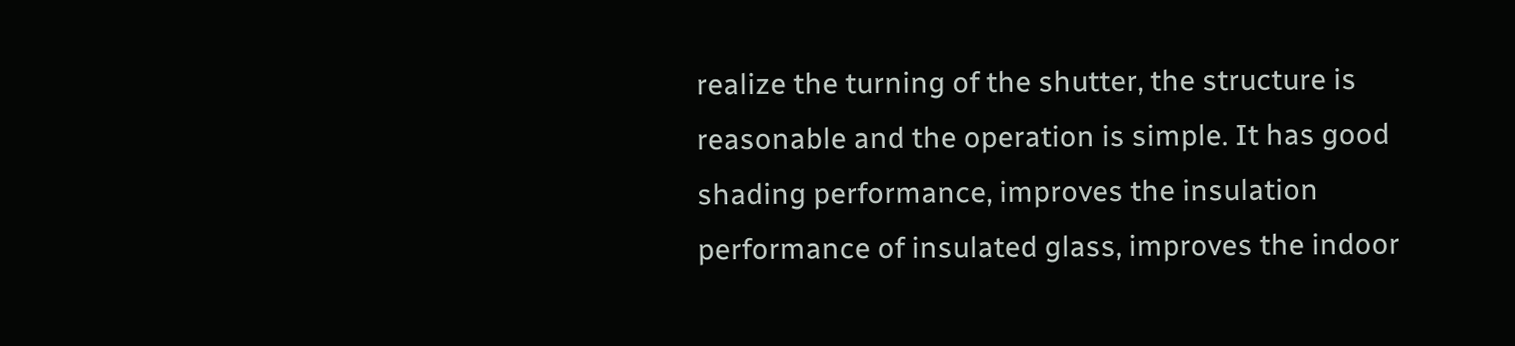realize the turning of the shutter, the structure is reasonable and the operation is simple. It has good shading performance, improves the insulation performance of insulated glass, improves the indoor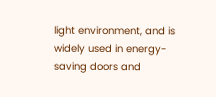light environment, and is widely used in energy-saving doors and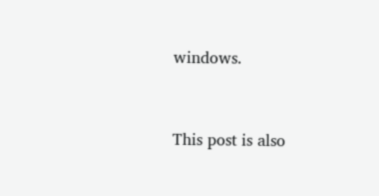windows.


This post is also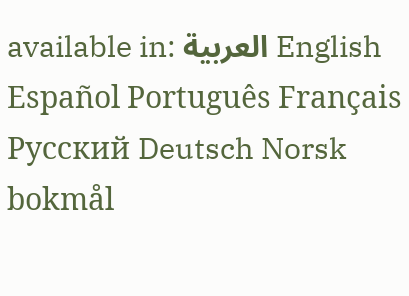available in: العربية English Español Português Français Русский Deutsch Norsk bokmål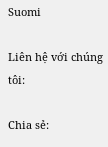Suomi

Liên hệ với chúng tôi:

Chia sẻ: